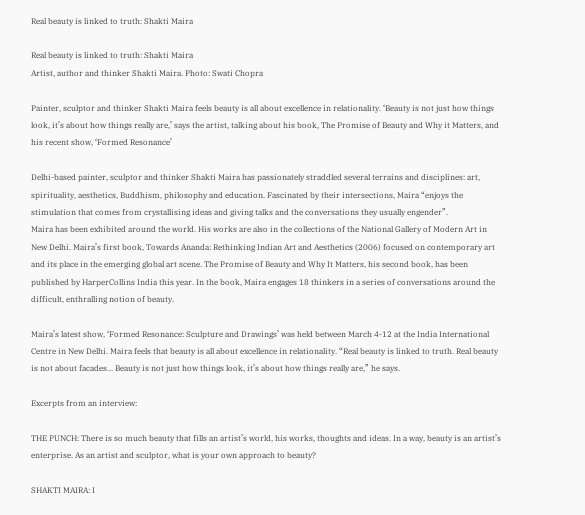Real beauty is linked to truth: Shakti Maira

Real beauty is linked to truth: Shakti Maira
Artist, author and thinker Shakti Maira. Photo: Swati Chopra

Painter, sculptor and thinker Shakti Maira feels beauty is all about excellence in relationality. ‘Beauty is not just how things look, it’s about how things really are,’ says the artist, talking about his book, The Promise of Beauty and Why it Matters, and his recent show, ‘Formed Resonance’

Delhi-based painter, sculptor and thinker Shakti Maira has passionately straddled several terrains and disciplines: art, spirituality, aesthetics, Buddhism, philosophy and education. Fascinated by their intersections, Maira “enjoys the stimulation that comes from crystallising ideas and giving talks and the conversations they usually engender”.
Maira has been exhibited around the world. His works are also in the collections of the National Gallery of Modern Art in New Delhi. Maira’s first book, Towards Ananda: Rethinking Indian Art and Aesthetics (2006) focused on contemporary art and its place in the emerging global art scene. The Promise of Beauty and Why It Matters, his second book, has been published by HarperCollins India this year. In the book, Maira engages 18 thinkers in a series of conversations around the difficult, enthralling notion of beauty.

Maira’s latest show, ‘Formed Resonance: Sculpture and Drawings’ was held between March 4-12 at the India International Centre in New Delhi. Maira feels that beauty is all about excellence in relationality. “Real beauty is linked to truth. Real beauty is not about facades... Beauty is not just how things look, it’s about how things really are,” he says.

Excerpts from an interview:

THE PUNCH: There is so much beauty that fills an artist’s world, his works, thoughts and ideas. In a way, beauty is an artist’s enterprise. As an artist and sculptor, what is your own approach to beauty?

SHAKTI MAIRA: I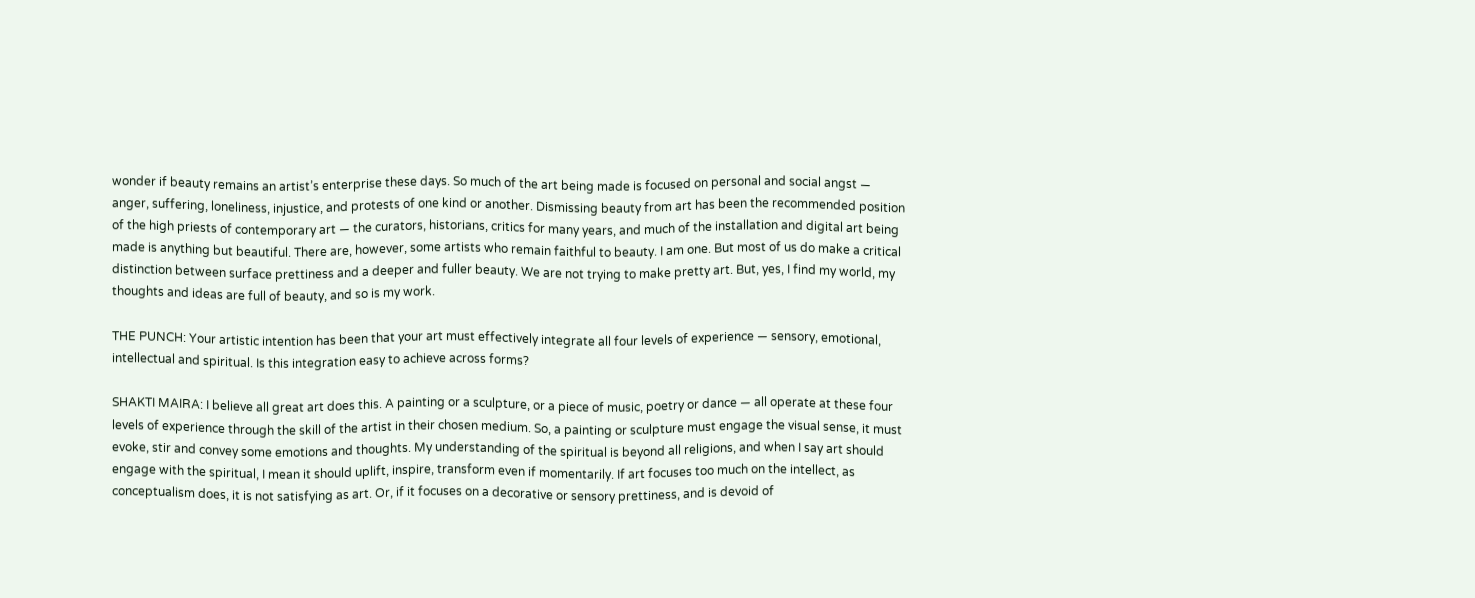wonder if beauty remains an artist’s enterprise these days. So much of the art being made is focused on personal and social angst — anger, suffering, loneliness, injustice, and protests of one kind or another. Dismissing beauty from art has been the recommended position of the high priests of contemporary art — the curators, historians, critics for many years, and much of the installation and digital art being made is anything but beautiful. There are, however, some artists who remain faithful to beauty. I am one. But most of us do make a critical distinction between surface prettiness and a deeper and fuller beauty. We are not trying to make pretty art. But, yes, I find my world, my thoughts and ideas are full of beauty, and so is my work.

THE PUNCH: Your artistic intention has been that your art must effectively integrate all four levels of experience — sensory, emotional, intellectual and spiritual. Is this integration easy to achieve across forms?

SHAKTI MAIRA: I believe all great art does this. A painting or a sculpture, or a piece of music, poetry or dance — all operate at these four levels of experience through the skill of the artist in their chosen medium. So, a painting or sculpture must engage the visual sense, it must evoke, stir and convey some emotions and thoughts. My understanding of the spiritual is beyond all religions, and when I say art should engage with the spiritual, I mean it should uplift, inspire, transform even if momentarily. If art focuses too much on the intellect, as conceptualism does, it is not satisfying as art. Or, if it focuses on a decorative or sensory prettiness, and is devoid of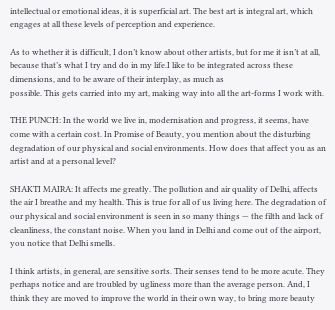intellectual or emotional ideas, it is superficial art. The best art is integral art, which engages at all these levels of perception and experience.

As to whether it is difficult, I don’t know about other artists, but for me it isn’t at all, because that’s what I try and do in my life.I like to be integrated across these dimensions, and to be aware of their interplay, as much as
possible. This gets carried into my art, making way into all the art-forms I work with.

THE PUNCH: In the world we live in, modernisation and progress, it seems, have come with a certain cost. In Promise of Beauty, you mention about the disturbing degradation of our physical and social environments. How does that affect you as an artist and at a personal level?

SHAKTI MAIRA: It affects me greatly. The pollution and air quality of Delhi, affects the air I breathe and my health. This is true for all of us living here. The degradation of our physical and social environment is seen in so many things — the filth and lack of cleanliness, the constant noise. When you land in Delhi and come out of the airport, you notice that Delhi smells.

I think artists, in general, are sensitive sorts. Their senses tend to be more acute. They perhaps notice and are troubled by ugliness more than the average person. And, I think they are moved to improve the world in their own way, to bring more beauty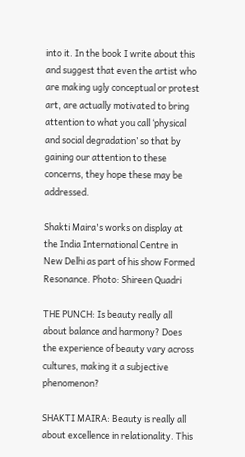into it. In the book I write about this and suggest that even the artist who are making ugly conceptual or protest art, are actually motivated to bring attention to what you call ‘physical and social degradation’ so that by gaining our attention to these concerns, they hope these may be addressed.

Shakti Maira's works on display at the India International Centre in New Delhi as part of his show Formed Resonance. Photo: Shireen Quadri

THE PUNCH: Is beauty really all about balance and harmony? Does the experience of beauty vary across cultures, making it a subjective phenomenon?

SHAKTI MAIRA: Beauty is really all about excellence in relationality. This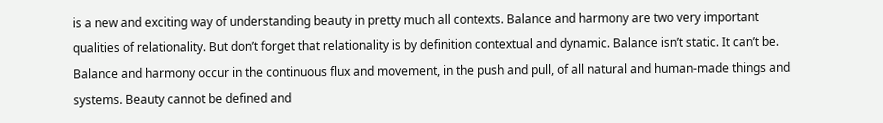is a new and exciting way of understanding beauty in pretty much all contexts. Balance and harmony are two very important qualities of relationality. But don’t forget that relationality is by definition contextual and dynamic. Balance isn’t static. It can’t be. Balance and harmony occur in the continuous flux and movement, in the push and pull, of all natural and human-made things and systems. Beauty cannot be defined and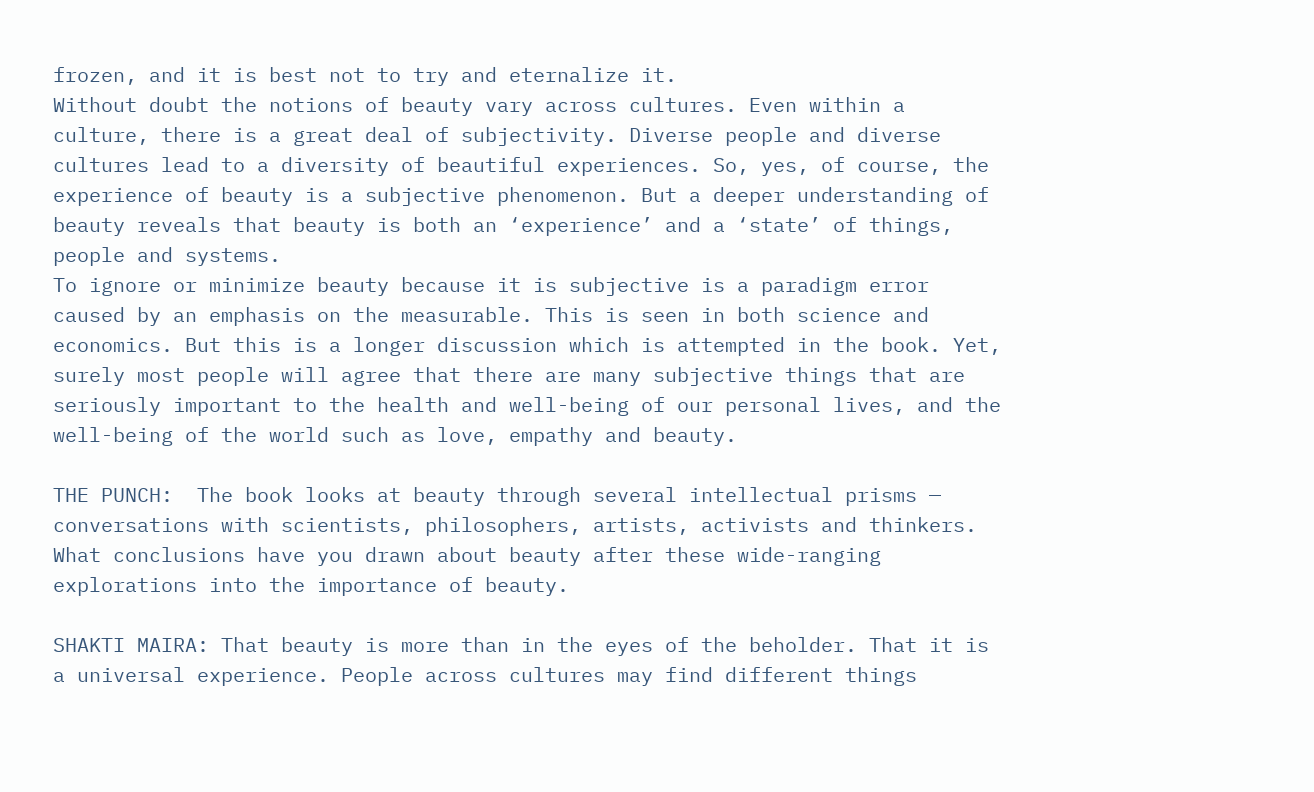frozen, and it is best not to try and eternalize it.
Without doubt the notions of beauty vary across cultures. Even within a culture, there is a great deal of subjectivity. Diverse people and diverse cultures lead to a diversity of beautiful experiences. So, yes, of course, the experience of beauty is a subjective phenomenon. But a deeper understanding of beauty reveals that beauty is both an ‘experience’ and a ‘state’ of things, people and systems.
To ignore or minimize beauty because it is subjective is a paradigm error caused by an emphasis on the measurable. This is seen in both science and economics. But this is a longer discussion which is attempted in the book. Yet, surely most people will agree that there are many subjective things that are seriously important to the health and well-being of our personal lives, and the well-being of the world such as love, empathy and beauty.

THE PUNCH:  The book looks at beauty through several intellectual prisms — conversations with scientists, philosophers, artists, activists and thinkers. What conclusions have you drawn about beauty after these wide-ranging explorations into the importance of beauty.

SHAKTI MAIRA: That beauty is more than in the eyes of the beholder. That it is a universal experience. People across cultures may find different things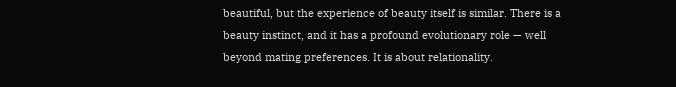beautiful, but the experience of beauty itself is similar. There is a beauty instinct, and it has a profound evolutionary role — well beyond mating preferences. It is about relationality.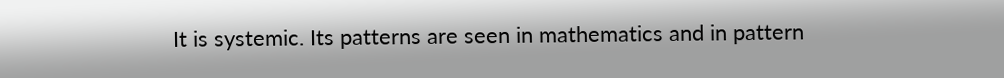It is systemic. Its patterns are seen in mathematics and in pattern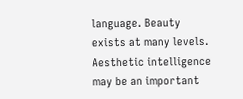language. Beauty exists at many levels. Aesthetic intelligence may be an important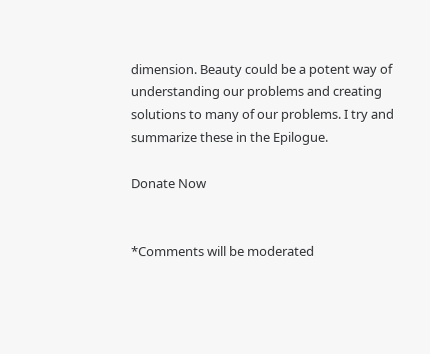dimension. Beauty could be a potent way of understanding our problems and creating solutions to many of our problems. I try and summarize these in the Epilogue.

Donate Now


*Comments will be moderated